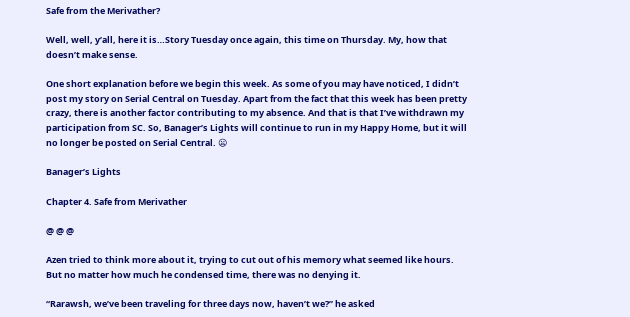Safe from the Merivather?

Well, well, y’all, here it is…Story Tuesday once again, this time on Thursday. My, how that doesn’t make sense.

One short explanation before we begin this week. As some of you may have noticed, I didn’t post my story on Serial Central on Tuesday. Apart from the fact that this week has been pretty crazy, there is another factor contributing to my absence. And that is that I’ve withdrawn my participation from SC. So, Banager’s Lights will continue to run in my Happy Home, but it will no longer be posted on Serial Central. 😦

Banager’s Lights

Chapter 4. Safe from Merivather

@ @ @

Azen tried to think more about it, trying to cut out of his memory what seemed like hours. But no matter how much he condensed time, there was no denying it.

“Rarawsh, we’ve been traveling for three days now, haven’t we?” he asked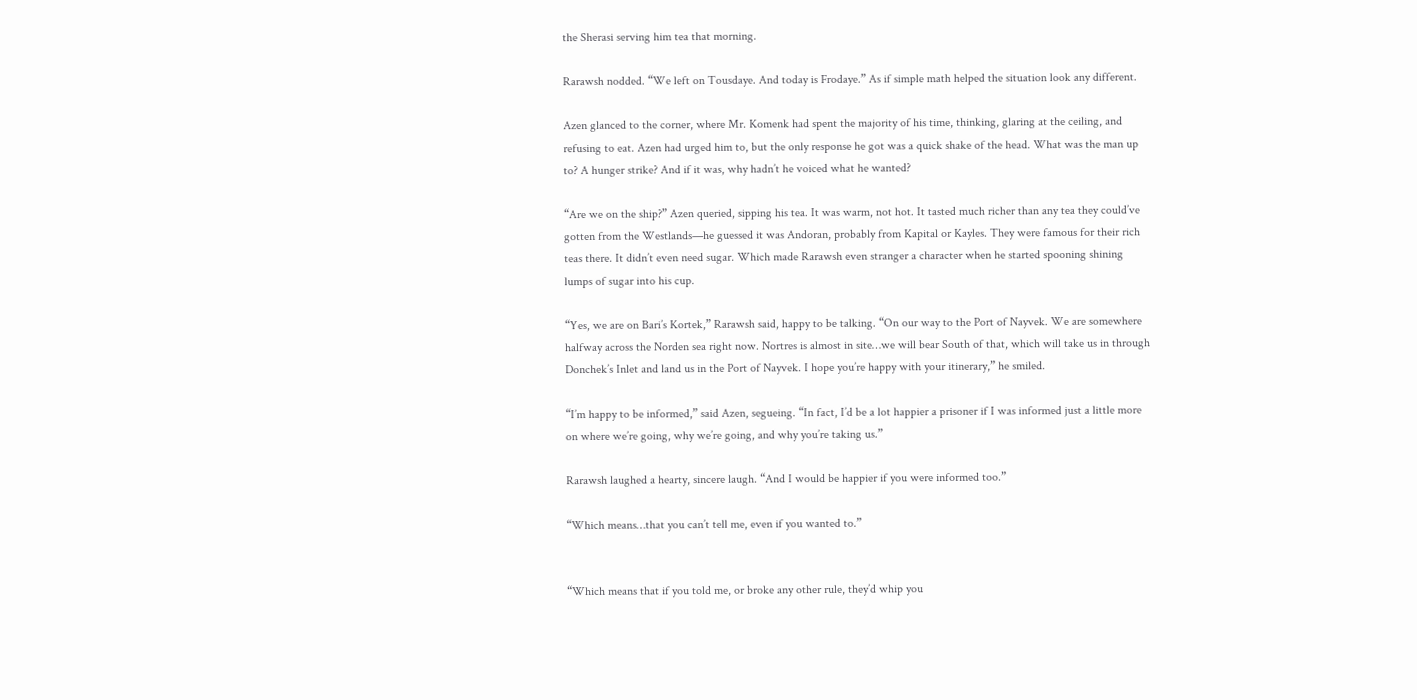the Sherasi serving him tea that morning.

Rarawsh nodded. “We left on Tousdaye. And today is Frodaye.” As if simple math helped the situation look any different.

Azen glanced to the corner, where Mr. Komenk had spent the majority of his time, thinking, glaring at the ceiling, and refusing to eat. Azen had urged him to, but the only response he got was a quick shake of the head. What was the man up to? A hunger strike? And if it was, why hadn’t he voiced what he wanted?

“Are we on the ship?” Azen queried, sipping his tea. It was warm, not hot. It tasted much richer than any tea they could’ve gotten from the Westlands—he guessed it was Andoran, probably from Kapital or Kayles. They were famous for their rich teas there. It didn’t even need sugar. Which made Rarawsh even stranger a character when he started spooning shining lumps of sugar into his cup.

“Yes, we are on Bari’s Kortek,” Rarawsh said, happy to be talking. “On our way to the Port of Nayvek. We are somewhere halfway across the Norden sea right now. Nortres is almost in site…we will bear South of that, which will take us in through Donchek’s Inlet and land us in the Port of Nayvek. I hope you’re happy with your itinerary,” he smiled.

“I’m happy to be informed,” said Azen, segueing. “In fact, I’d be a lot happier a prisoner if I was informed just a little more on where we’re going, why we’re going, and why you’re taking us.”

Rarawsh laughed a hearty, sincere laugh. “And I would be happier if you were informed too.”

“Which means…that you can’t tell me, even if you wanted to.”


“Which means that if you told me, or broke any other rule, they’d whip you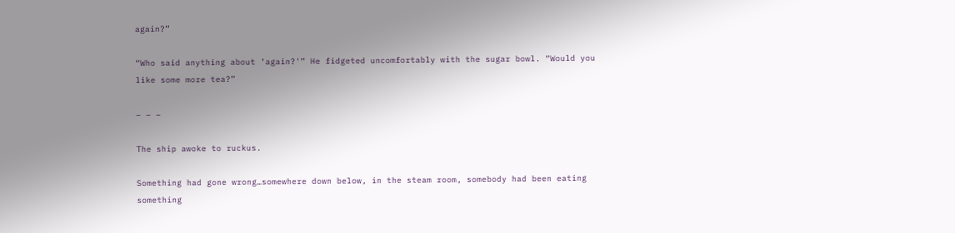again?”

“Who said anything about ‘again?'” He fidgeted uncomfortably with the sugar bowl. “Would you like some more tea?”

– – –

The ship awoke to ruckus.

Something had gone wrong…somewhere down below, in the steam room, somebody had been eating something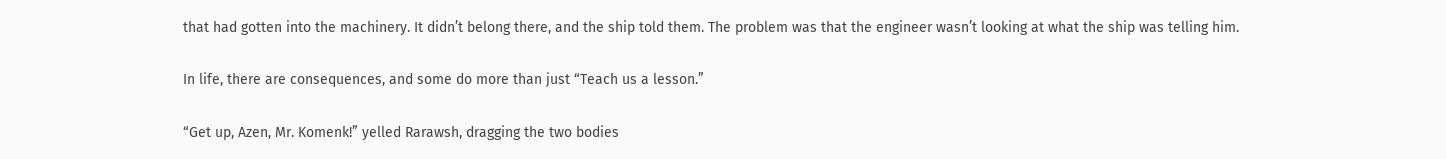that had gotten into the machinery. It didn’t belong there, and the ship told them. The problem was that the engineer wasn’t looking at what the ship was telling him.

In life, there are consequences, and some do more than just “Teach us a lesson.”

“Get up, Azen, Mr. Komenk!” yelled Rarawsh, dragging the two bodies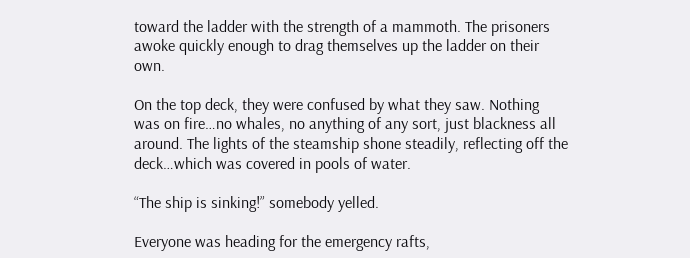toward the ladder with the strength of a mammoth. The prisoners awoke quickly enough to drag themselves up the ladder on their own.

On the top deck, they were confused by what they saw. Nothing was on fire…no whales, no anything of any sort, just blackness all around. The lights of the steamship shone steadily, reflecting off the deck…which was covered in pools of water.

“The ship is sinking!” somebody yelled.

Everyone was heading for the emergency rafts,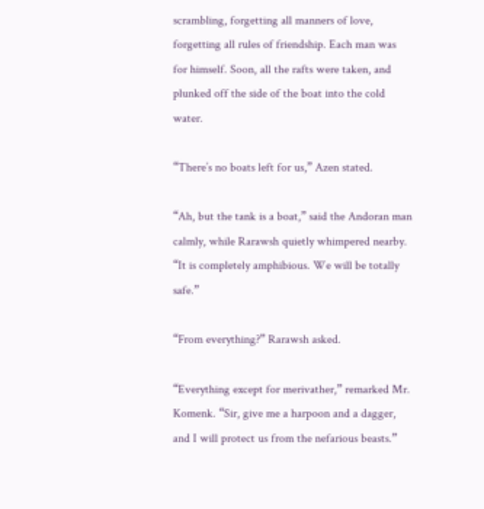scrambling, forgetting all manners of love, forgetting all rules of friendship. Each man was for himself. Soon, all the rafts were taken, and plunked off the side of the boat into the cold water.

“There’s no boats left for us,” Azen stated.

“Ah, but the tank is a boat,” said the Andoran man calmly, while Rarawsh quietly whimpered nearby. “It is completely amphibious. We will be totally safe.”

“From everything?” Rarawsh asked.

“Everything except for merivather,” remarked Mr. Komenk. “Sir, give me a harpoon and a dagger, and I will protect us from the nefarious beasts.”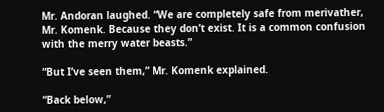Mr. Andoran laughed. “We are completely safe from merivather, Mr. Komenk. Because they don’t exist. It is a common confusion with the merry water beasts.”

“But I’ve seen them,” Mr. Komenk explained.

“Back below,”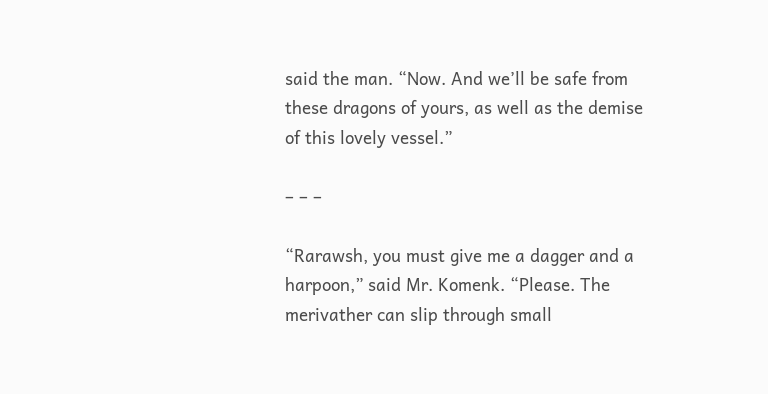said the man. “Now. And we’ll be safe from these dragons of yours, as well as the demise of this lovely vessel.”

– – –

“Rarawsh, you must give me a dagger and a harpoon,” said Mr. Komenk. “Please. The merivather can slip through small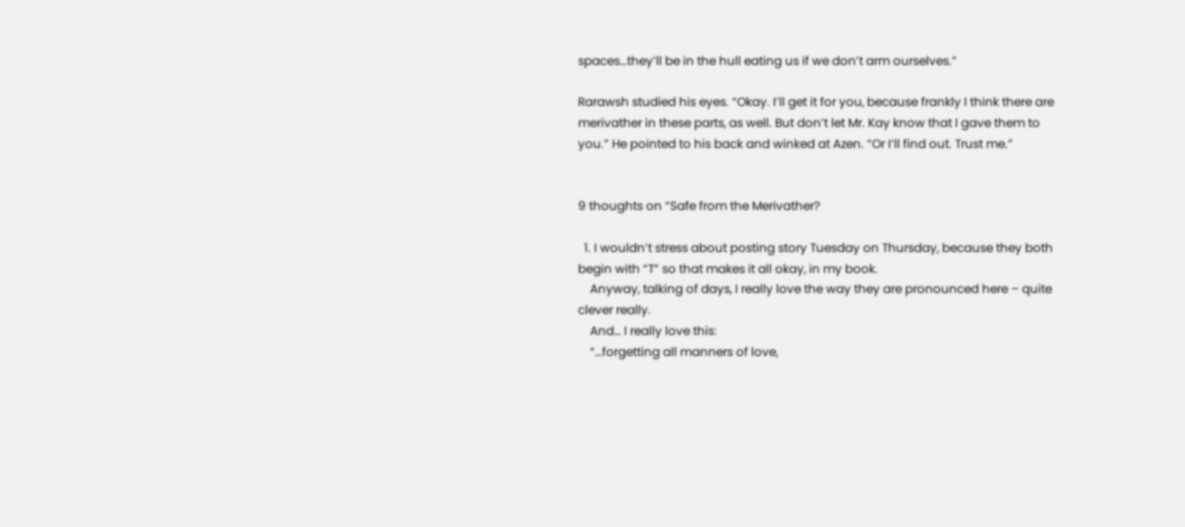spaces…they’ll be in the hull eating us if we don’t arm ourselves.”

Rarawsh studied his eyes. “Okay. I’ll get it for you, because frankly I think there are merivather in these parts, as well. But don’t let Mr. Kay know that I gave them to you.” He pointed to his back and winked at Azen. “Or I’ll find out. Trust me.”


9 thoughts on “Safe from the Merivather?

  1. I wouldn’t stress about posting story Tuesday on Thursday, because they both begin with “T” so that makes it all okay, in my book.
    Anyway, talking of days, I really love the way they are pronounced here – quite clever really.
    And… I really love this:
    “…forgetting all manners of love,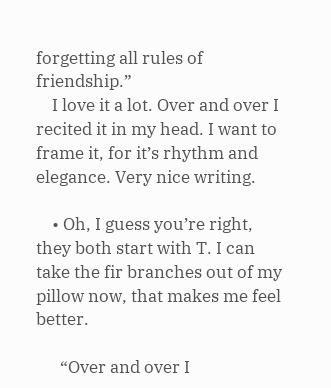forgetting all rules of friendship.”
    I love it a lot. Over and over I recited it in my head. I want to frame it, for it’s rhythm and elegance. Very nice writing.

    • Oh, I guess you’re right, they both start with T. I can take the fir branches out of my pillow now, that makes me feel better.

      “Over and over I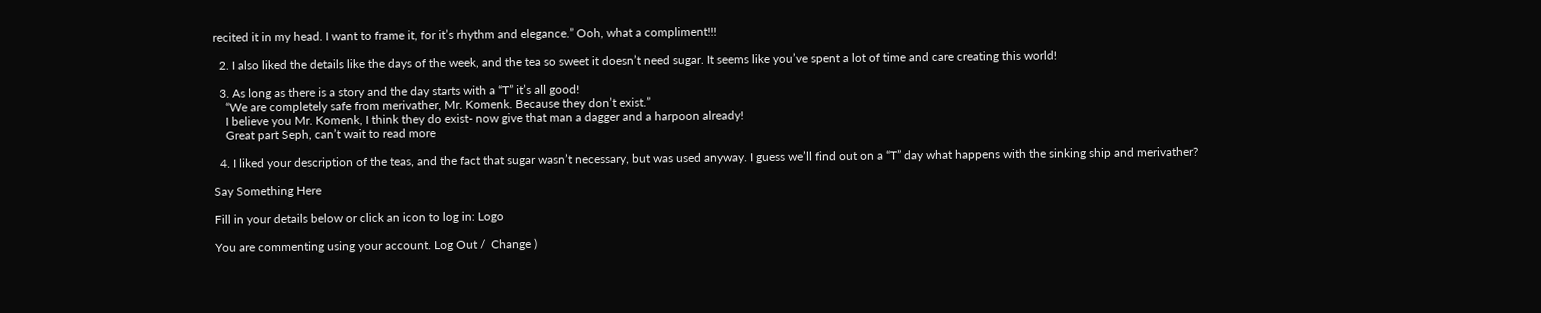recited it in my head. I want to frame it, for it’s rhythm and elegance.” Ooh, what a compliment!!!

  2. I also liked the details like the days of the week, and the tea so sweet it doesn’t need sugar. It seems like you’ve spent a lot of time and care creating this world!

  3. As long as there is a story and the day starts with a “T” it’s all good!
    “We are completely safe from merivather, Mr. Komenk. Because they don’t exist.”
    I believe you Mr. Komenk, I think they do exist- now give that man a dagger and a harpoon already!
    Great part Seph, can’t wait to read more

  4. I liked your description of the teas, and the fact that sugar wasn’t necessary, but was used anyway. I guess we’ll find out on a “T” day what happens with the sinking ship and merivather?

Say Something Here

Fill in your details below or click an icon to log in: Logo

You are commenting using your account. Log Out /  Change )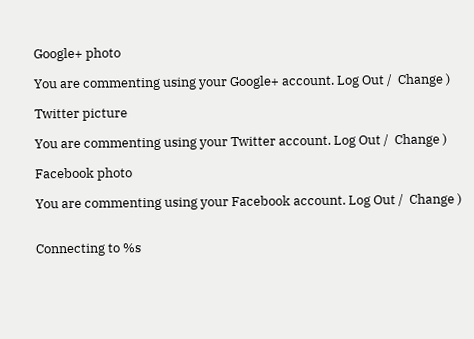Google+ photo

You are commenting using your Google+ account. Log Out /  Change )

Twitter picture

You are commenting using your Twitter account. Log Out /  Change )

Facebook photo

You are commenting using your Facebook account. Log Out /  Change )


Connecting to %s